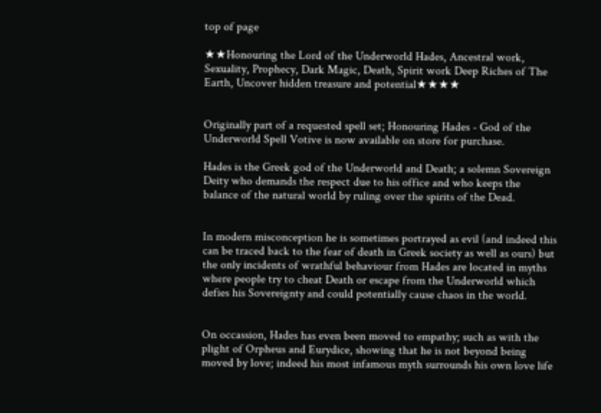top of page

★★Honouring the Lord of the Underworld Hades, Ancestral work, Sexuality, Prophecy, Dark Magic, Death, Spirit work Deep Riches of The Earth, Uncover hidden treasure and potential★★★★


Originally part of a requested spell set; Honouring Hades - God of the Underworld Spell Votive is now available on store for purchase.

Hades is the Greek god of the Underworld and Death; a solemn Sovereign Deity who demands the respect due to his office and who keeps the balance of the natural world by ruling over the spirits of the Dead.


In modern misconception he is sometimes portrayed as evil (and indeed this can be traced back to the fear of death in Greek society as well as ours) but the only incidents of wrathful behaviour from Hades are located in myths where people try to cheat Death or escape from the Underworld which defies his Sovereignty and could potentially cause chaos in the world.


On occassion, Hades has even been moved to empathy; such as with the plight of Orpheus and Eurydice, showing that he is not beyond being moved by love; indeed his most infamous myth surrounds his own love life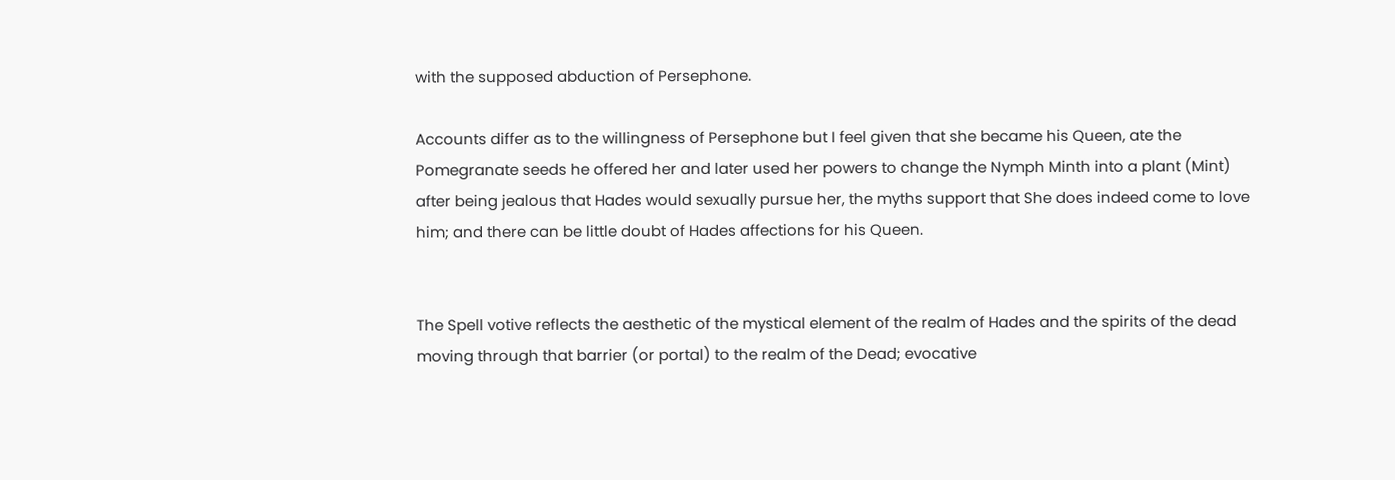with the supposed abduction of Persephone.

Accounts differ as to the willingness of Persephone but I feel given that she became his Queen, ate the Pomegranate seeds he offered her and later used her powers to change the Nymph Minth into a plant (Mint) after being jealous that Hades would sexually pursue her, the myths support that She does indeed come to love him; and there can be little doubt of Hades affections for his Queen.


The Spell votive reflects the aesthetic of the mystical element of the realm of Hades and the spirits of the dead moving through that barrier (or portal) to the realm of the Dead; evocative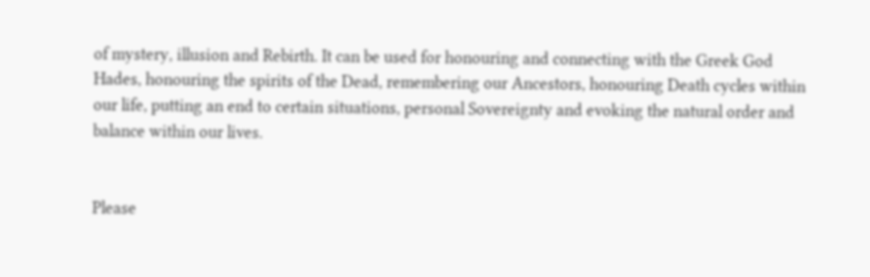of mystery, illusion and Rebirth. It can be used for honouring and connecting with the Greek God Hades, honouring the spirits of the Dead, remembering our Ancestors, honouring Death cycles within our life, putting an end to certain situations, personal Sovereignty and evoking the natural order and balance within our lives.


Please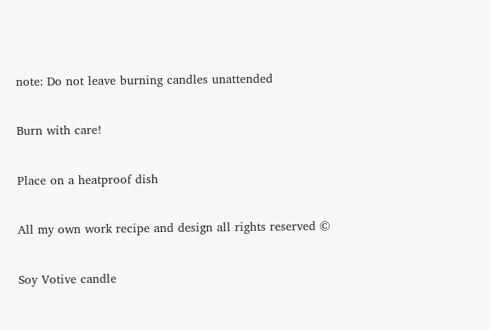note: Do not leave burning candles unattended

Burn with care!

Place on a heatproof dish

All my own work recipe and design all rights reserved ©

Soy Votive candle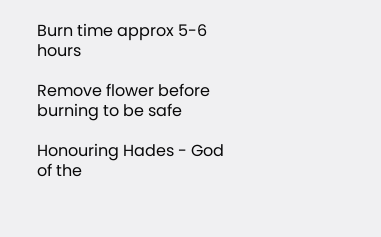Burn time approx 5-6 hours

Remove flower before burning to be safe

Honouring Hades - God of the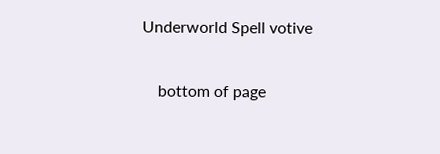Underworld Spell votive

    bottom of page